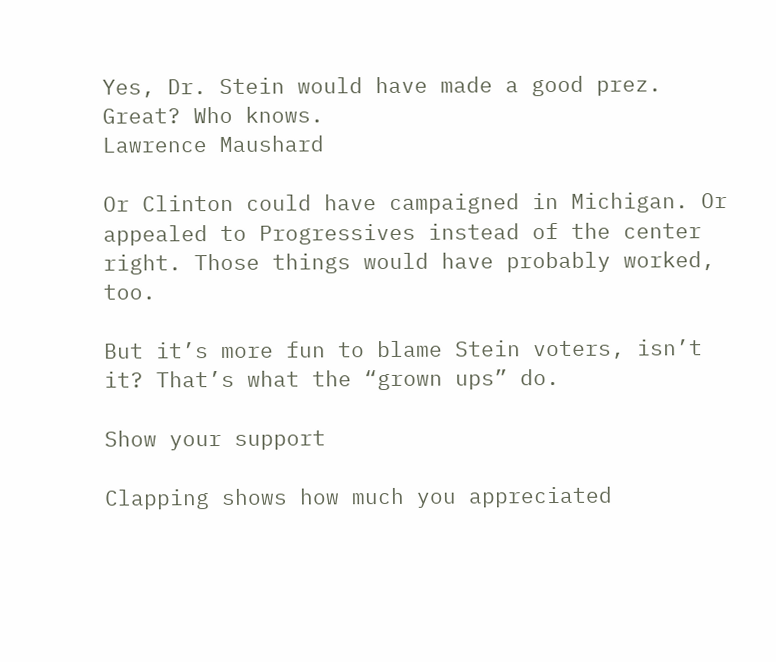Yes, Dr. Stein would have made a good prez. Great? Who knows.
Lawrence Maushard

Or Clinton could have campaigned in Michigan. Or appealed to Progressives instead of the center right. Those things would have probably worked, too.

But it’s more fun to blame Stein voters, isn’t it? That’s what the “grown ups” do.

Show your support

Clapping shows how much you appreciated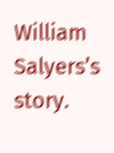William Salyers’s story.